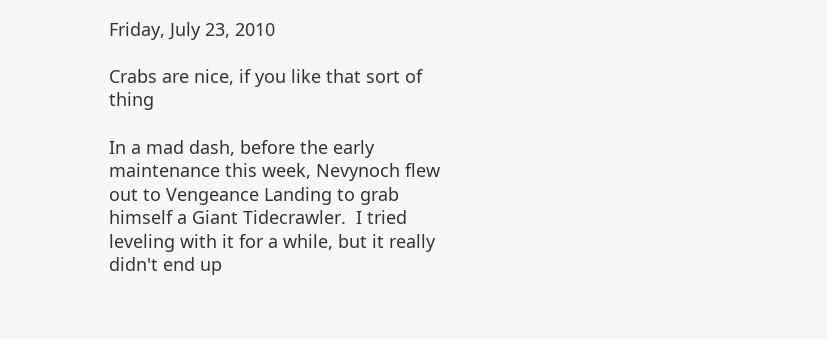Friday, July 23, 2010

Crabs are nice, if you like that sort of thing

In a mad dash, before the early maintenance this week, Nevynoch flew out to Vengeance Landing to grab himself a Giant Tidecrawler.  I tried leveling with it for a while, but it really didn't end up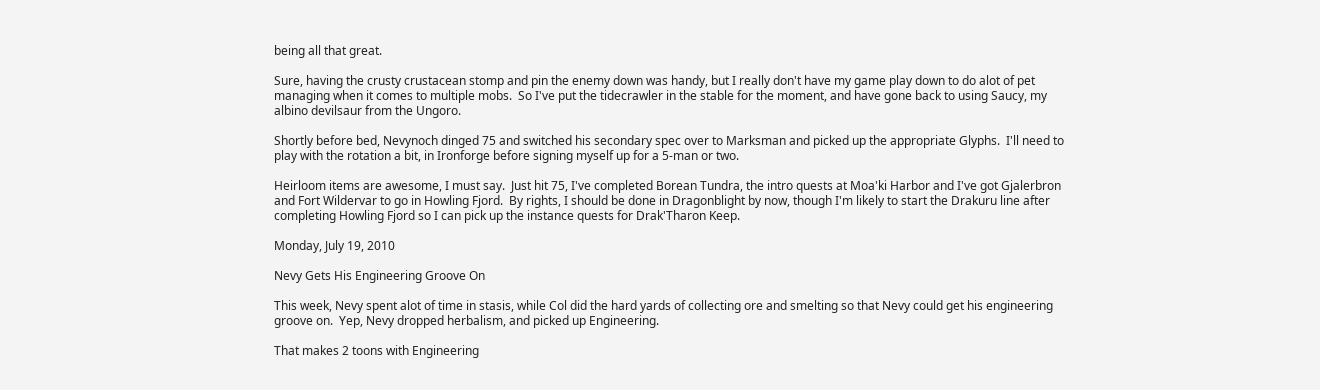being all that great.

Sure, having the crusty crustacean stomp and pin the enemy down was handy, but I really don't have my game play down to do alot of pet managing when it comes to multiple mobs.  So I've put the tidecrawler in the stable for the moment, and have gone back to using Saucy, my albino devilsaur from the Ungoro.

Shortly before bed, Nevynoch dinged 75 and switched his secondary spec over to Marksman and picked up the appropriate Glyphs.  I'll need to play with the rotation a bit, in Ironforge before signing myself up for a 5-man or two.

Heirloom items are awesome, I must say.  Just hit 75, I've completed Borean Tundra, the intro quests at Moa'ki Harbor and I've got Gjalerbron and Fort Wildervar to go in Howling Fjord.  By rights, I should be done in Dragonblight by now, though I'm likely to start the Drakuru line after completing Howling Fjord so I can pick up the instance quests for Drak'Tharon Keep.

Monday, July 19, 2010

Nevy Gets His Engineering Groove On

This week, Nevy spent alot of time in stasis, while Col did the hard yards of collecting ore and smelting so that Nevy could get his engineering groove on.  Yep, Nevy dropped herbalism, and picked up Engineering.

That makes 2 toons with Engineering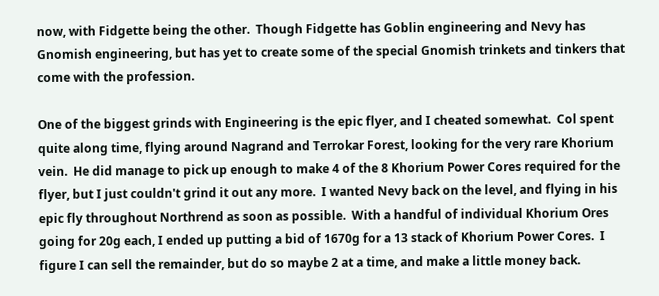now, with Fidgette being the other.  Though Fidgette has Goblin engineering and Nevy has Gnomish engineering, but has yet to create some of the special Gnomish trinkets and tinkers that come with the profession.

One of the biggest grinds with Engineering is the epic flyer, and I cheated somewhat.  Col spent quite along time, flying around Nagrand and Terrokar Forest, looking for the very rare Khorium vein.  He did manage to pick up enough to make 4 of the 8 Khorium Power Cores required for the flyer, but I just couldn't grind it out any more.  I wanted Nevy back on the level, and flying in his epic fly throughout Northrend as soon as possible.  With a handful of individual Khorium Ores going for 20g each, I ended up putting a bid of 1670g for a 13 stack of Khorium Power Cores.  I figure I can sell the remainder, but do so maybe 2 at a time, and make a little money back.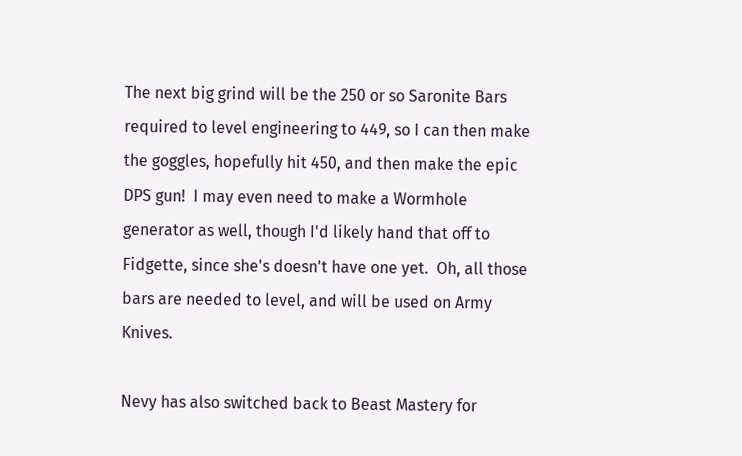The next big grind will be the 250 or so Saronite Bars required to level engineering to 449, so I can then make the goggles, hopefully hit 450, and then make the epic DPS gun!  I may even need to make a Wormhole generator as well, though I'd likely hand that off to Fidgette, since she's doesn't have one yet.  Oh, all those bars are needed to level, and will be used on Army Knives.

Nevy has also switched back to Beast Mastery for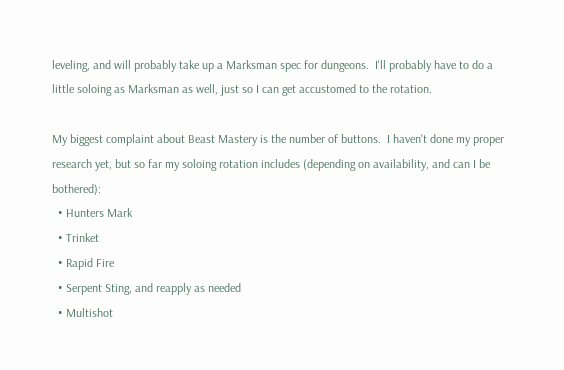leveling, and will probably take up a Marksman spec for dungeons.  I'll probably have to do a little soloing as Marksman as well, just so I can get accustomed to the rotation.

My biggest complaint about Beast Mastery is the number of buttons.  I haven't done my proper research yet, but so far my soloing rotation includes (depending on availability, and can I be bothered):
  • Hunters Mark
  • Trinket
  • Rapid Fire
  • Serpent Sting, and reapply as needed
  • Multishot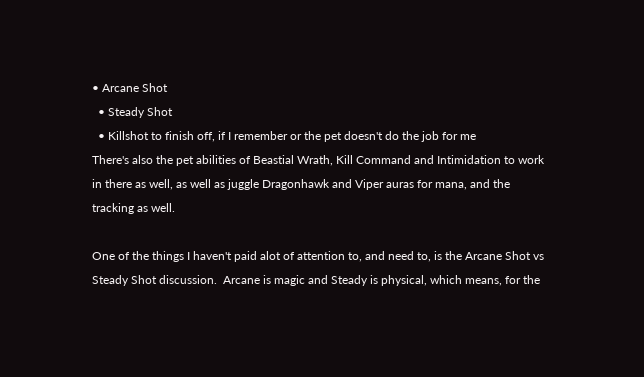• Arcane Shot
  • Steady Shot
  • Killshot to finish off, if I remember or the pet doesn't do the job for me
There's also the pet abilities of Beastial Wrath, Kill Command and Intimidation to work in there as well, as well as juggle Dragonhawk and Viper auras for mana, and the tracking as well.

One of the things I haven't paid alot of attention to, and need to, is the Arcane Shot vs Steady Shot discussion.  Arcane is magic and Steady is physical, which means, for the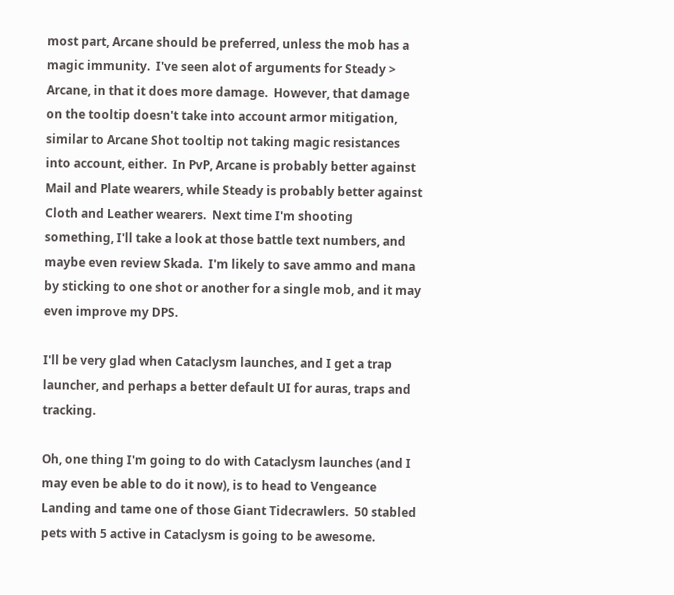most part, Arcane should be preferred, unless the mob has a magic immunity.  I've seen alot of arguments for Steady > Arcane, in that it does more damage.  However, that damage on the tooltip doesn't take into account armor mitigation, similar to Arcane Shot tooltip not taking magic resistances into account, either.  In PvP, Arcane is probably better against Mail and Plate wearers, while Steady is probably better against Cloth and Leather wearers.  Next time I'm shooting something, I'll take a look at those battle text numbers, and maybe even review Skada.  I'm likely to save ammo and mana by sticking to one shot or another for a single mob, and it may even improve my DPS.

I'll be very glad when Cataclysm launches, and I get a trap launcher, and perhaps a better default UI for auras, traps and tracking.

Oh, one thing I'm going to do with Cataclysm launches (and I may even be able to do it now), is to head to Vengeance Landing and tame one of those Giant Tidecrawlers.  50 stabled pets with 5 active in Cataclysm is going to be awesome.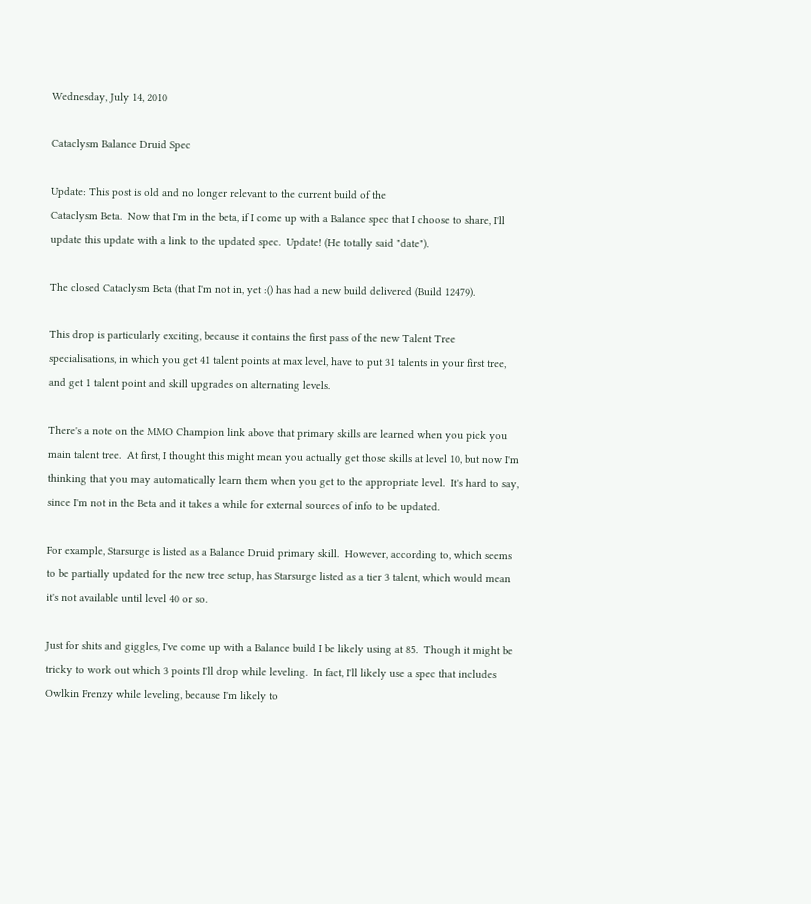Wednesday, July 14, 2010

Cataclysm Balance Druid Spec

Update: This post is old and no longer relevant to the current build of the
Cataclysm Beta.  Now that I'm in the beta, if I come up with a Balance spec that I choose to share, I'll update this update with a link to the updated spec.  Update! (He totally said "date").

The closed Cataclysm Beta (that I'm not in, yet :() has had a new build delivered (Build 12479).

This drop is particularly exciting, because it contains the first pass of the new Talent Tree specialisations, in which you get 41 talent points at max level, have to put 31 talents in your first tree, and get 1 talent point and skill upgrades on alternating levels.

There's a note on the MMO Champion link above that primary skills are learned when you pick you main talent tree.  At first, I thought this might mean you actually get those skills at level 10, but now I'm thinking that you may automatically learn them when you get to the appropriate level.  It's hard to say, since I'm not in the Beta and it takes a while for external sources of info to be updated.

For example, Starsurge is listed as a Balance Druid primary skill.  However, according to, which seems to be partially updated for the new tree setup, has Starsurge listed as a tier 3 talent, which would mean it's not available until level 40 or so.

Just for shits and giggles, I've come up with a Balance build I be likely using at 85.  Though it might be tricky to work out which 3 points I'll drop while leveling.  In fact, I'll likely use a spec that includes Owlkin Frenzy while leveling, because I'm likely to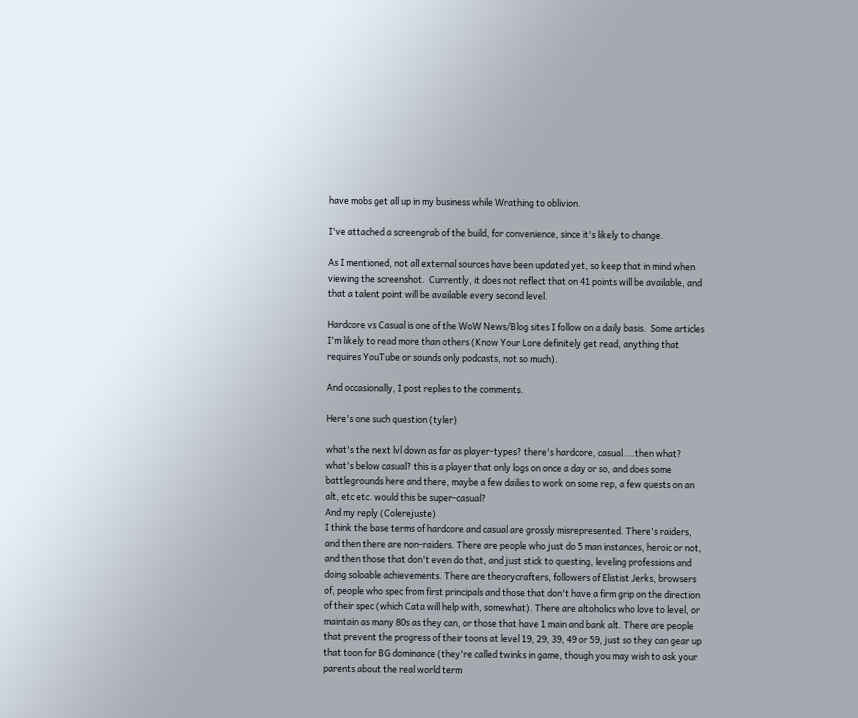have mobs get all up in my business while Wrathing to oblivion.

I've attached a screengrab of the build, for convenience, since it's likely to change.

As I mentioned, not all external sources have been updated yet, so keep that in mind when viewing the screenshot.  Currently, it does not reflect that on 41 points will be available, and that a talent point will be available every second level.

Hardcore vs Casual is one of the WoW News/Blog sites I follow on a daily basis.  Some articles I'm likely to read more than others (Know Your Lore definitely get read, anything that requires YouTube or sounds only podcasts, not so much).

And occasionally, I post replies to the comments.

Here's one such question (tyler)

what's the next lvl down as far as player-types? there's hardcore, casual....then what?
what's below casual? this is a player that only logs on once a day or so, and does some battlegrounds here and there, maybe a few dailies to work on some rep, a few quests on an alt, etc etc. would this be super-casual?
And my reply (Colerejuste)
I think the base terms of hardcore and casual are grossly misrepresented. There's raiders, and then there are non-raiders. There are people who just do 5 man instances, heroic or not, and then those that don't even do that, and just stick to questing, leveling professions and doing soloable achievements. There are theorycrafters, followers of Elistist Jerks, browsers of, people who spec from first principals and those that don't have a firm grip on the direction of their spec (which Cata will help with, somewhat). There are altoholics who love to level, or maintain as many 80s as they can, or those that have 1 main and bank alt. There are people that prevent the progress of their toons at level 19, 29, 39, 49 or 59, just so they can gear up that toon for BG dominance (they're called twinks in game, though you may wish to ask your parents about the real world term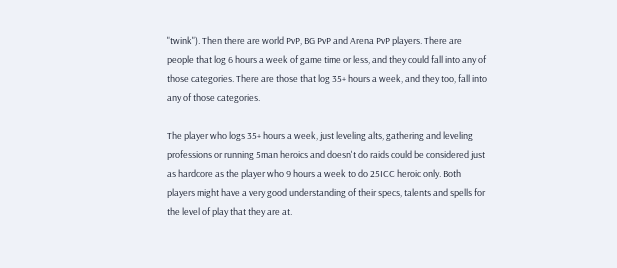"twink"). Then there are world PvP, BG PvP and Arena PvP players. There are people that log 6 hours a week of game time or less, and they could fall into any of those categories. There are those that log 35+ hours a week, and they too, fall into any of those categories.

The player who logs 35+ hours a week, just leveling alts, gathering and leveling professions or running 5man heroics and doesn't do raids could be considered just as hardcore as the player who 9 hours a week to do 25ICC heroic only. Both players might have a very good understanding of their specs, talents and spells for the level of play that they are at.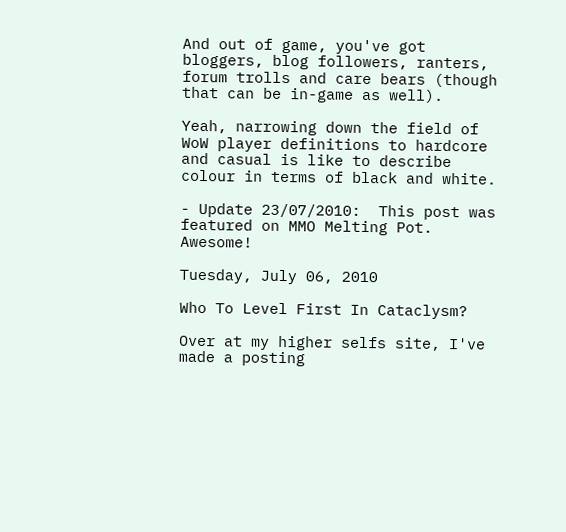And out of game, you've got bloggers, blog followers, ranters, forum trolls and care bears (though that can be in-game as well).

Yeah, narrowing down the field of WoW player definitions to hardcore and casual is like to describe colour in terms of black and white.

- Update 23/07/2010:  This post was featured on MMO Melting Pot. Awesome!

Tuesday, July 06, 2010

Who To Level First In Cataclysm?

Over at my higher selfs site, I've made a posting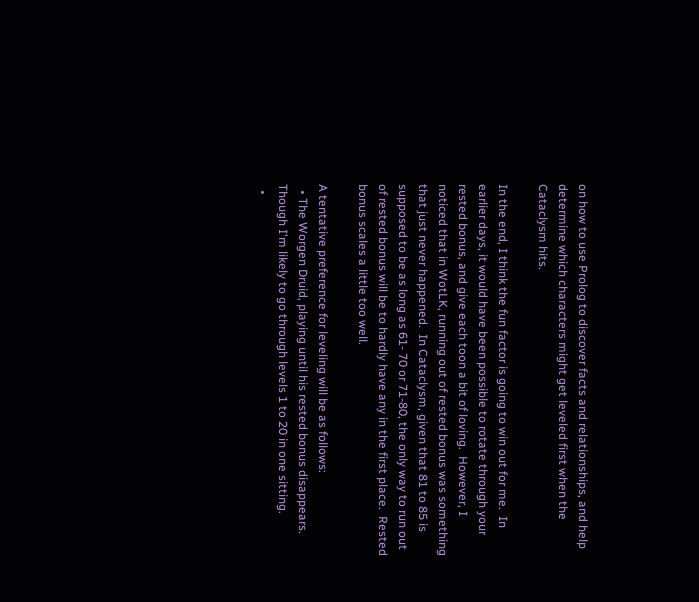on how to use Prolog to discover facts and relationships, and help determine which characters might get leveled first when the Cataclysm hits.

In the end, I think the fun factor is going to win out for me.  In earlier days, it would have been possible to rotate through your rested bonus, and give each toon a bit of loving.  However, I noticed that in WotLK, running out of rested bonus was something that just never happened.  In Cataclysm, given that 81 to 85 is supposed to be as long as 61- 70 or 71-80, the only way to run out of rested bonus will be to hardly have any in the first place.  Rested bonus scales a little too well.

A tentative preference for leveling will be as follows:
  • The Worgen Druid, playing until his rested bonus disappears.  Though I'm likely to go through levels 1 to 20 in one sitting.
  •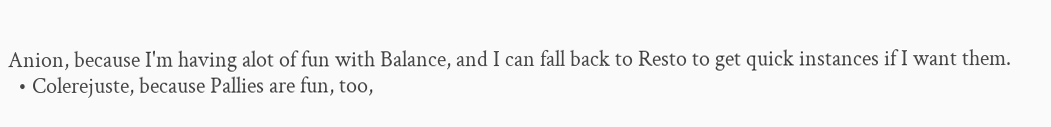Anion, because I'm having alot of fun with Balance, and I can fall back to Resto to get quick instances if I want them.
  • Colerejuste, because Pallies are fun, too,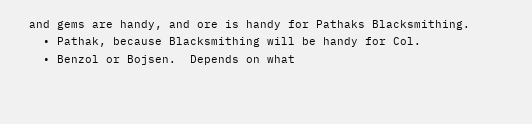and gems are handy, and ore is handy for Pathaks Blacksmithing.
  • Pathak, because Blacksmithing will be handy for Col.
  • Benzol or Bojsen.  Depends on what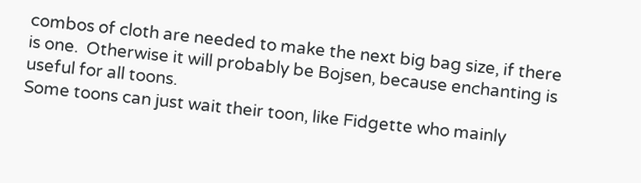combos of cloth are needed to make the next big bag size, if there is one.  Otherwise it will probably be Bojsen, because enchanting is useful for all toons.
Some toons can just wait their toon, like Fidgette who mainly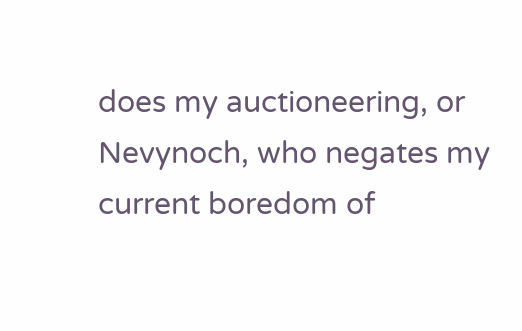does my auctioneering, or Nevynoch, who negates my current boredom of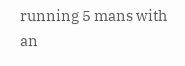running 5 mans with an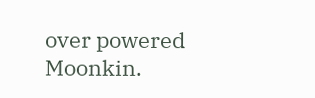over powered Moonkin.